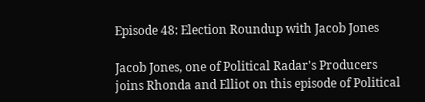Episode 48: Election Roundup with Jacob Jones

Jacob Jones, one of Political Radar's Producers joins Rhonda and Elliot on this episode of Political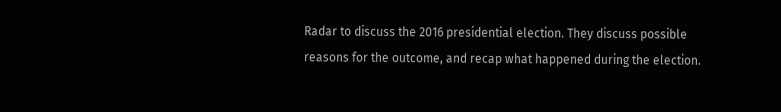Radar to discuss the 2016 presidential election. They discuss possible reasons for the outcome, and recap what happened during the election.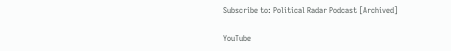Subscribe to: Political Radar Podcast [Archived]

YouTube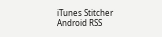iTunes Stitcher Android RSS